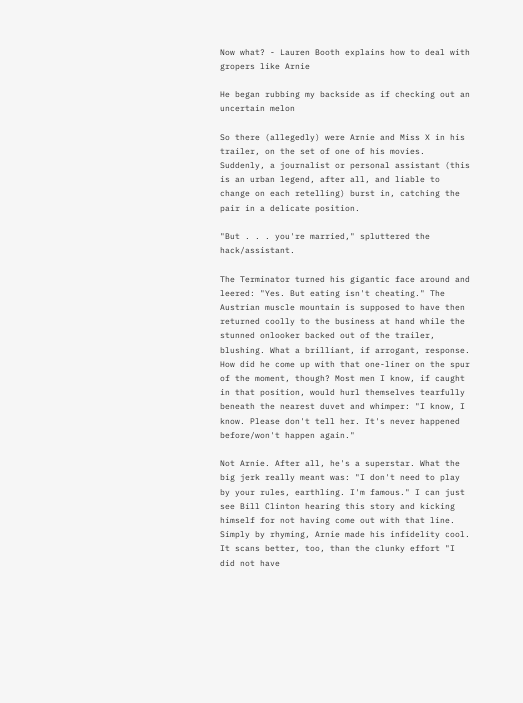Now what? - Lauren Booth explains how to deal with gropers like Arnie

He began rubbing my backside as if checking out an uncertain melon

So there (allegedly) were Arnie and Miss X in his trailer, on the set of one of his movies. Suddenly, a journalist or personal assistant (this is an urban legend, after all, and liable to change on each retelling) burst in, catching the pair in a delicate position.

"But . . . you're married," spluttered the hack/assistant.

The Terminator turned his gigantic face around and leered: "Yes. But eating isn't cheating." The Austrian muscle mountain is supposed to have then returned coolly to the business at hand while the stunned onlooker backed out of the trailer, blushing. What a brilliant, if arrogant, response. How did he come up with that one-liner on the spur of the moment, though? Most men I know, if caught in that position, would hurl themselves tearfully beneath the nearest duvet and whimper: "I know, I know. Please don't tell her. It's never happened before/won't happen again."

Not Arnie. After all, he's a superstar. What the big jerk really meant was: "I don't need to play by your rules, earthling. I'm famous." I can just see Bill Clinton hearing this story and kicking himself for not having come out with that line. Simply by rhyming, Arnie made his infidelity cool. It scans better, too, than the clunky effort "I did not have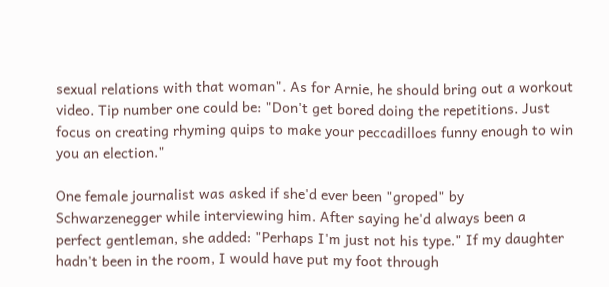sexual relations with that woman". As for Arnie, he should bring out a workout video. Tip number one could be: "Don't get bored doing the repetitions. Just focus on creating rhyming quips to make your peccadilloes funny enough to win you an election."

One female journalist was asked if she'd ever been "groped" by Schwarzenegger while interviewing him. After saying he'd always been a perfect gentleman, she added: "Perhaps I'm just not his type." If my daughter hadn't been in the room, I would have put my foot through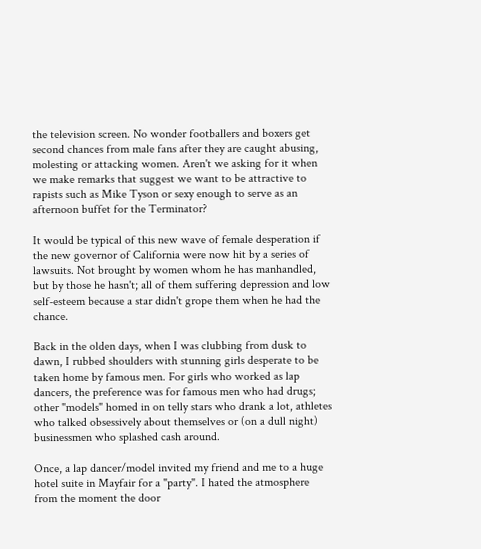the television screen. No wonder footballers and boxers get second chances from male fans after they are caught abusing, molesting or attacking women. Aren't we asking for it when we make remarks that suggest we want to be attractive to rapists such as Mike Tyson or sexy enough to serve as an afternoon buffet for the Terminator?

It would be typical of this new wave of female desperation if the new governor of California were now hit by a series of lawsuits. Not brought by women whom he has manhandled, but by those he hasn't; all of them suffering depression and low self-esteem because a star didn't grope them when he had the chance.

Back in the olden days, when I was clubbing from dusk to dawn, I rubbed shoulders with stunning girls desperate to be taken home by famous men. For girls who worked as lap dancers, the preference was for famous men who had drugs; other "models" homed in on telly stars who drank a lot, athletes who talked obsessively about themselves or (on a dull night) businessmen who splashed cash around.

Once, a lap dancer/model invited my friend and me to a huge hotel suite in Mayfair for a "party". I hated the atmosphere from the moment the door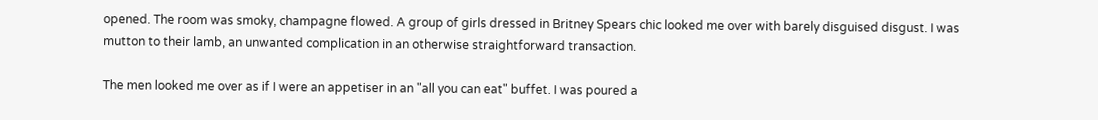opened. The room was smoky, champagne flowed. A group of girls dressed in Britney Spears chic looked me over with barely disguised disgust. I was mutton to their lamb, an unwanted complication in an otherwise straightforward transaction.

The men looked me over as if I were an appetiser in an "all you can eat" buffet. I was poured a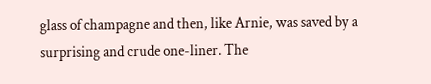glass of champagne and then, like Arnie, was saved by a surprising and crude one-liner. The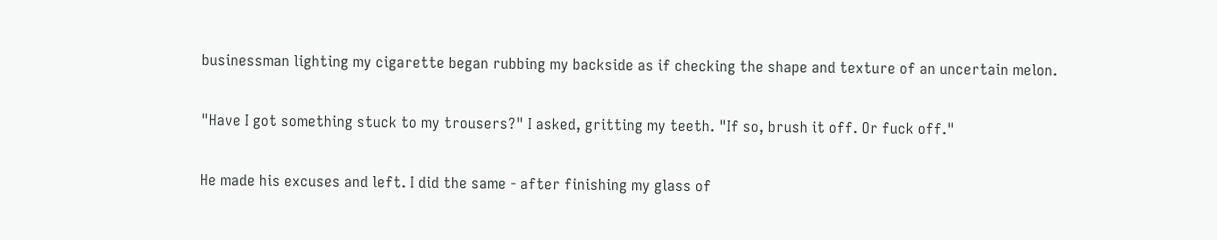businessman lighting my cigarette began rubbing my backside as if checking the shape and texture of an uncertain melon.

"Have I got something stuck to my trousers?" I asked, gritting my teeth. "If so, brush it off. Or fuck off."

He made his excuses and left. I did the same - after finishing my glass of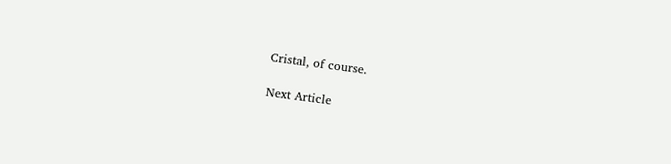Cristal, of course.

Next Article